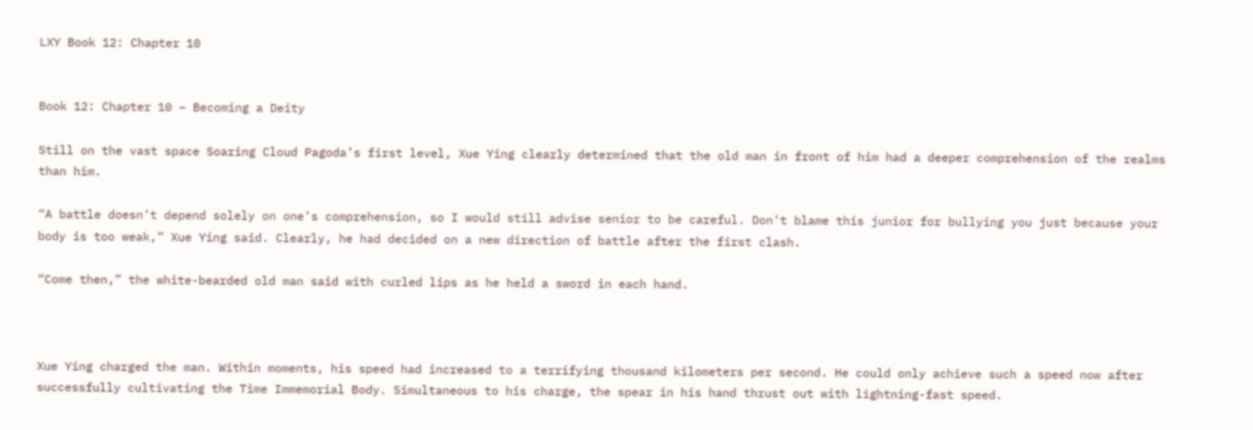LXY Book 12: Chapter 10


Book 12: Chapter 10 – Becoming a Deity

Still on the vast space Soaring Cloud Pagoda’s first level, Xue Ying clearly determined that the old man in front of him had a deeper comprehension of the realms than him.

“A battle doesn’t depend solely on one’s comprehension, so I would still advise senior to be careful. Don’t blame this junior for bullying you just because your body is too weak,” Xue Ying said. Clearly, he had decided on a new direction of battle after the first clash.

“Come then,” the white-bearded old man said with curled lips as he held a sword in each hand.



Xue Ying charged the man. Within moments, his speed had increased to a terrifying thousand kilometers per second. He could only achieve such a speed now after successfully cultivating the Time Immemorial Body. Simultaneous to his charge, the spear in his hand thrust out with lightning-fast speed.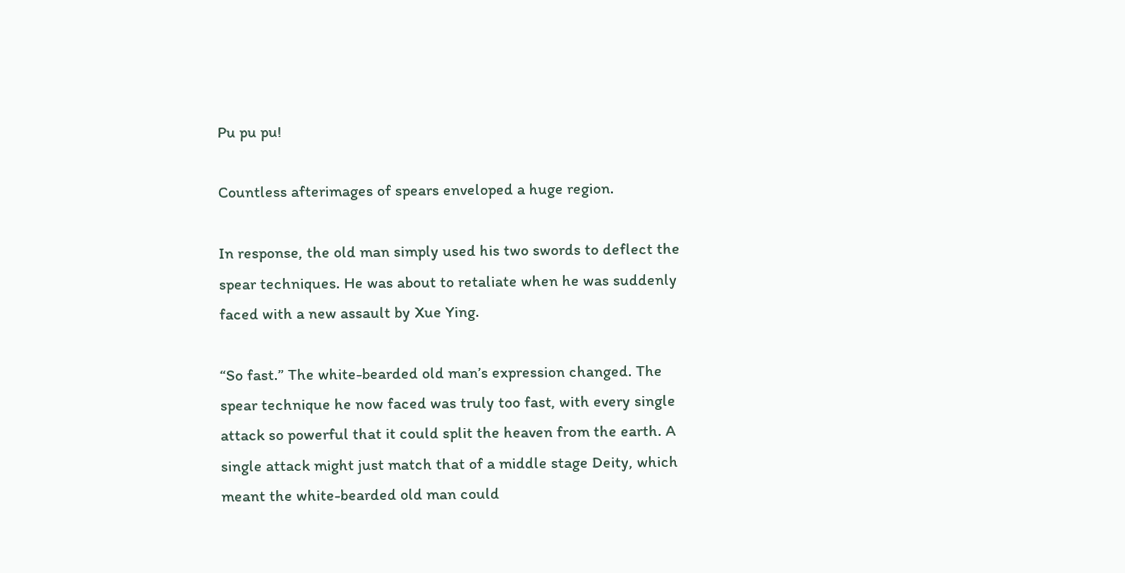Pu pu pu!

Countless afterimages of spears enveloped a huge region.

In response, the old man simply used his two swords to deflect the spear techniques. He was about to retaliate when he was suddenly faced with a new assault by Xue Ying.

“So fast.” The white-bearded old man’s expression changed. The spear technique he now faced was truly too fast, with every single attack so powerful that it could split the heaven from the earth. A single attack might just match that of a middle stage Deity, which meant the white-bearded old man could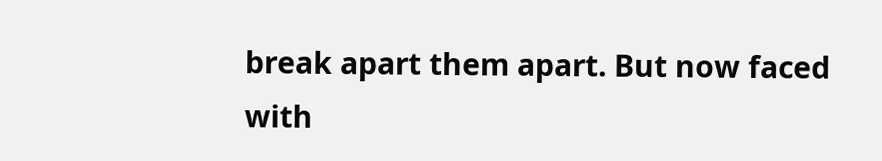break apart them apart. But now faced with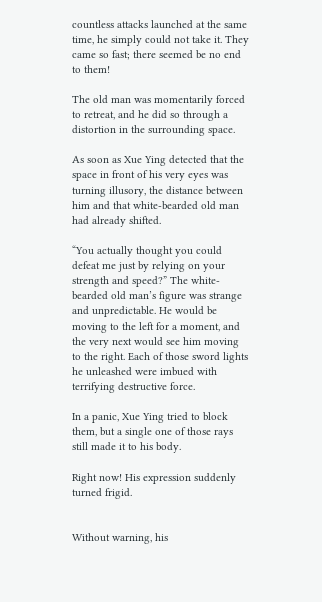countless attacks launched at the same time, he simply could not take it. They came so fast; there seemed be no end to them!

The old man was momentarily forced to retreat, and he did so through a distortion in the surrounding space.

As soon as Xue Ying detected that the space in front of his very eyes was turning illusory, the distance between him and that white-bearded old man had already shifted.

“You actually thought you could defeat me just by relying on your strength and speed?” The white-bearded old man’s figure was strange and unpredictable. He would be moving to the left for a moment, and the very next would see him moving to the right. Each of those sword lights he unleashed were imbued with terrifying destructive force.

In a panic, Xue Ying tried to block them, but a single one of those rays still made it to his body.

Right now! His expression suddenly turned frigid.


Without warning, his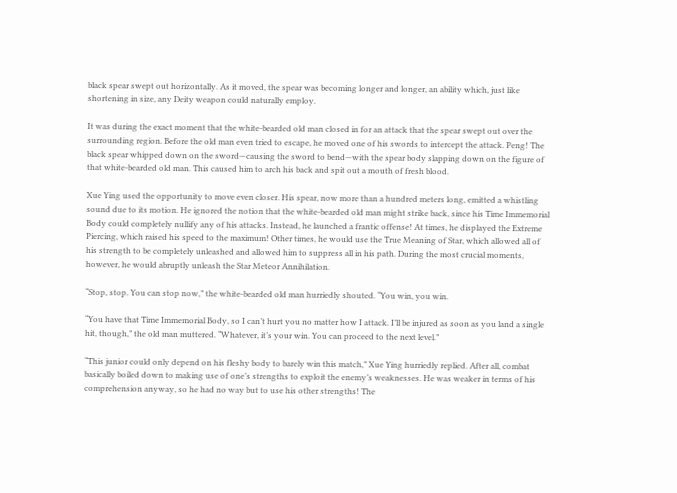black spear swept out horizontally. As it moved, the spear was becoming longer and longer, an ability which, just like shortening in size, any Deity weapon could naturally employ.

It was during the exact moment that the white-bearded old man closed in for an attack that the spear swept out over the surrounding region. Before the old man even tried to escape, he moved one of his swords to intercept the attack. Peng! The black spear whipped down on the sword—causing the sword to bend—with the spear body slapping down on the figure of that white-bearded old man. This caused him to arch his back and spit out a mouth of fresh blood.

Xue Ying used the opportunity to move even closer. His spear, now more than a hundred meters long, emitted a whistling sound due to its motion. He ignored the notion that the white-bearded old man might strike back, since his Time Immemorial Body could completely nullify any of his attacks. Instead, he launched a frantic offense! At times, he displayed the Extreme Piercing, which raised his speed to the maximum! Other times, he would use the True Meaning of Star, which allowed all of his strength to be completely unleashed and allowed him to suppress all in his path. During the most crucial moments, however, he would abruptly unleash the Star Meteor Annihilation.

“Stop, stop. You can stop now,” the white-bearded old man hurriedly shouted. “You win, you win.

“You have that Time Immemorial Body, so I can’t hurt you no matter how I attack. I’ll be injured as soon as you land a single hit, though,” the old man muttered. “Whatever, it’s your win. You can proceed to the next level.”

“This junior could only depend on his fleshy body to barely win this match,” Xue Ying hurriedly replied. After all, combat basically boiled down to making use of one’s strengths to exploit the enemy’s weaknesses. He was weaker in terms of his comprehension anyway, so he had no way but to use his other strengths! The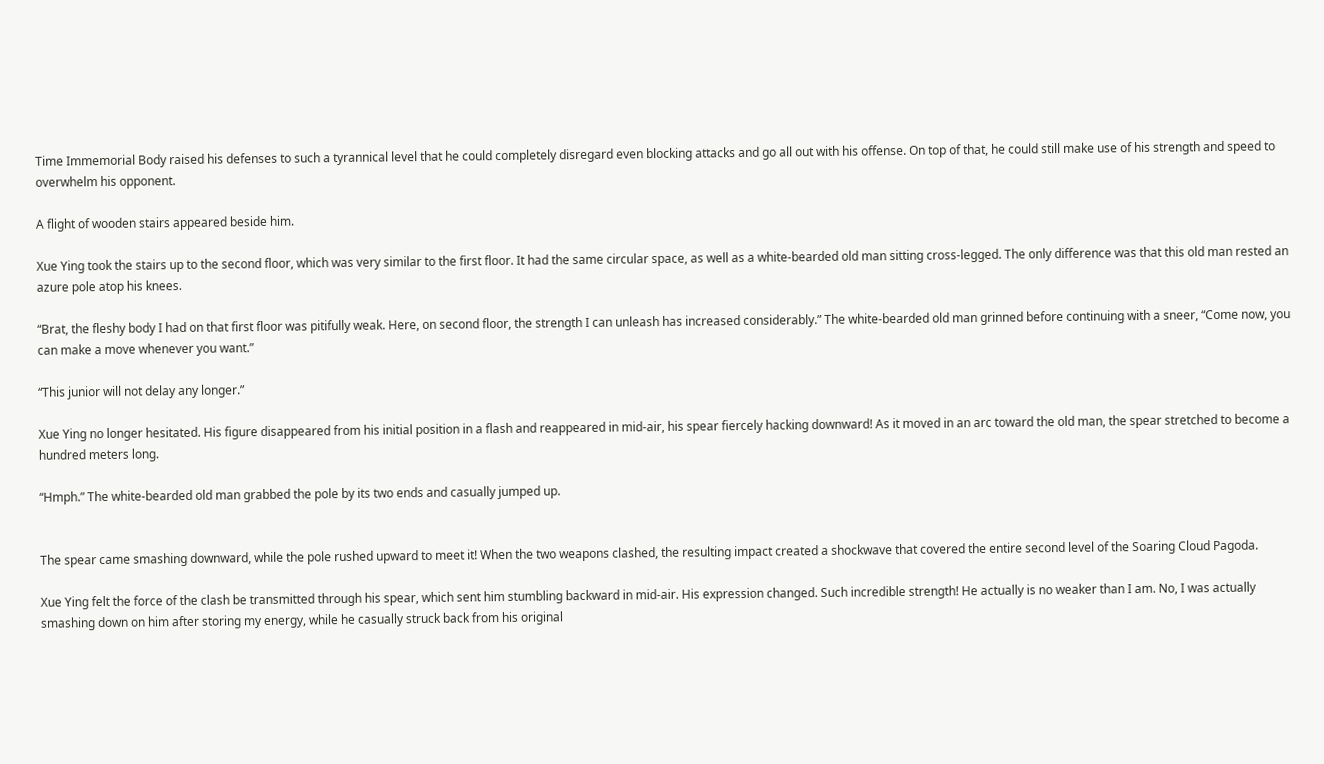Time Immemorial Body raised his defenses to such a tyrannical level that he could completely disregard even blocking attacks and go all out with his offense. On top of that, he could still make use of his strength and speed to overwhelm his opponent.

A flight of wooden stairs appeared beside him.

Xue Ying took the stairs up to the second floor, which was very similar to the first floor. It had the same circular space, as well as a white-bearded old man sitting cross-legged. The only difference was that this old man rested an azure pole atop his knees.

“Brat, the fleshy body I had on that first floor was pitifully weak. Here, on second floor, the strength I can unleash has increased considerably.” The white-bearded old man grinned before continuing with a sneer, “Come now, you can make a move whenever you want.”

“This junior will not delay any longer.”

Xue Ying no longer hesitated. His figure disappeared from his initial position in a flash and reappeared in mid-air, his spear fiercely hacking downward! As it moved in an arc toward the old man, the spear stretched to become a hundred meters long.

“Hmph.” The white-bearded old man grabbed the pole by its two ends and casually jumped up.


The spear came smashing downward, while the pole rushed upward to meet it! When the two weapons clashed, the resulting impact created a shockwave that covered the entire second level of the Soaring Cloud Pagoda.

Xue Ying felt the force of the clash be transmitted through his spear, which sent him stumbling backward in mid-air. His expression changed. Such incredible strength! He actually is no weaker than I am. No, I was actually smashing down on him after storing my energy, while he casually struck back from his original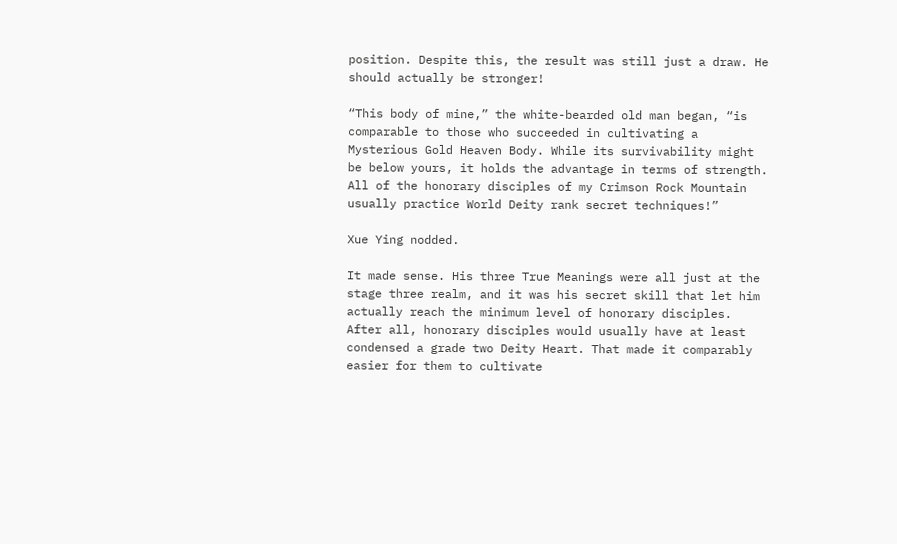position. Despite this, the result was still just a draw. He should actually be stronger!

“This body of mine,” the white-bearded old man began, “is comparable to those who succeeded in cultivating a Mysterious Gold Heaven Body. While its survivability might be below yours, it holds the advantage in terms of strength. All of the honorary disciples of my Crimson Rock Mountain usually practice World Deity rank secret techniques!”

Xue Ying nodded.

It made sense. His three True Meanings were all just at the stage three realm, and it was his secret skill that let him actually reach the minimum level of honorary disciples. After all, honorary disciples would usually have at least condensed a grade two Deity Heart. That made it comparably easier for them to cultivate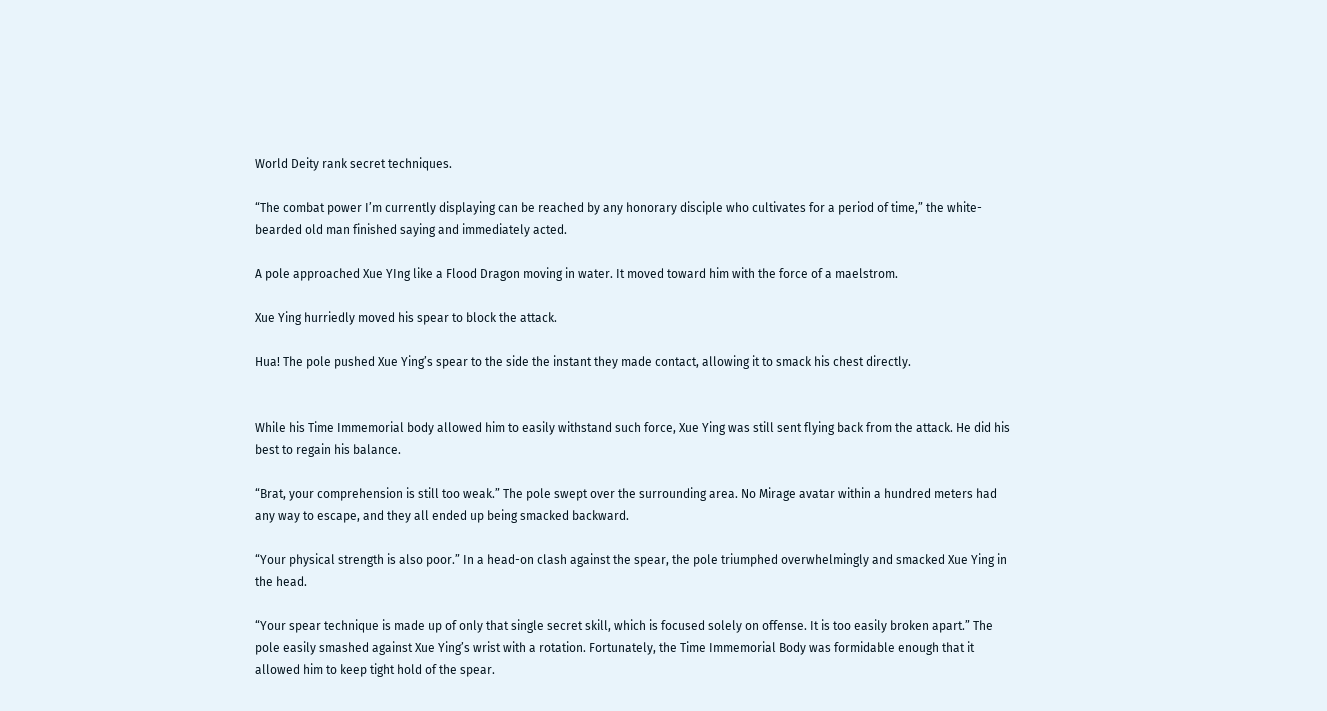World Deity rank secret techniques.

“The combat power I’m currently displaying can be reached by any honorary disciple who cultivates for a period of time,” the white-bearded old man finished saying and immediately acted.

A pole approached Xue YIng like a Flood Dragon moving in water. It moved toward him with the force of a maelstrom.

Xue Ying hurriedly moved his spear to block the attack.

Hua! The pole pushed Xue Ying’s spear to the side the instant they made contact, allowing it to smack his chest directly.


While his Time Immemorial body allowed him to easily withstand such force, Xue Ying was still sent flying back from the attack. He did his best to regain his balance.

“Brat, your comprehension is still too weak.” The pole swept over the surrounding area. No Mirage avatar within a hundred meters had any way to escape, and they all ended up being smacked backward.

“Your physical strength is also poor.” In a head-on clash against the spear, the pole triumphed overwhelmingly and smacked Xue Ying in the head.

“Your spear technique is made up of only that single secret skill, which is focused solely on offense. It is too easily broken apart.” The pole easily smashed against Xue Ying’s wrist with a rotation. Fortunately, the Time Immemorial Body was formidable enough that it allowed him to keep tight hold of the spear.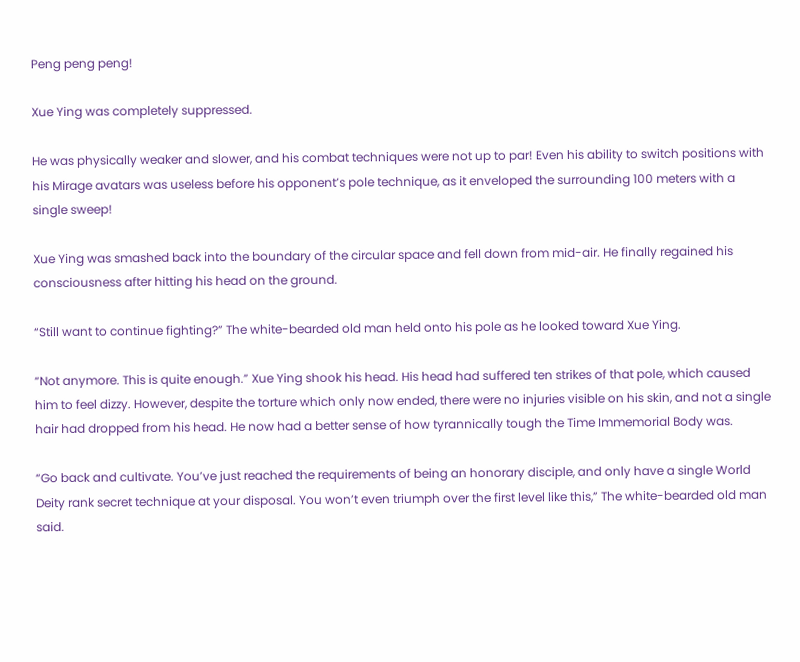Peng peng peng!

Xue Ying was completely suppressed.

He was physically weaker and slower, and his combat techniques were not up to par! Even his ability to switch positions with his Mirage avatars was useless before his opponent’s pole technique, as it enveloped the surrounding 100 meters with a single sweep!

Xue Ying was smashed back into the boundary of the circular space and fell down from mid-air. He finally regained his consciousness after hitting his head on the ground.

“Still want to continue fighting?” The white-bearded old man held onto his pole as he looked toward Xue Ying.

“Not anymore. This is quite enough.” Xue Ying shook his head. His head had suffered ten strikes of that pole, which caused him to feel dizzy. However, despite the torture which only now ended, there were no injuries visible on his skin, and not a single hair had dropped from his head. He now had a better sense of how tyrannically tough the Time Immemorial Body was.

“Go back and cultivate. You’ve just reached the requirements of being an honorary disciple, and only have a single World Deity rank secret technique at your disposal. You won’t even triumph over the first level like this,” The white-bearded old man said.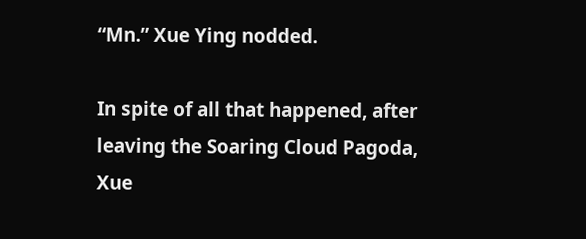“Mn.” Xue Ying nodded.

In spite of all that happened, after leaving the Soaring Cloud Pagoda, Xue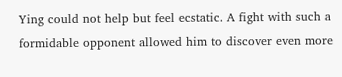Ying could not help but feel ecstatic. A fight with such a formidable opponent allowed him to discover even more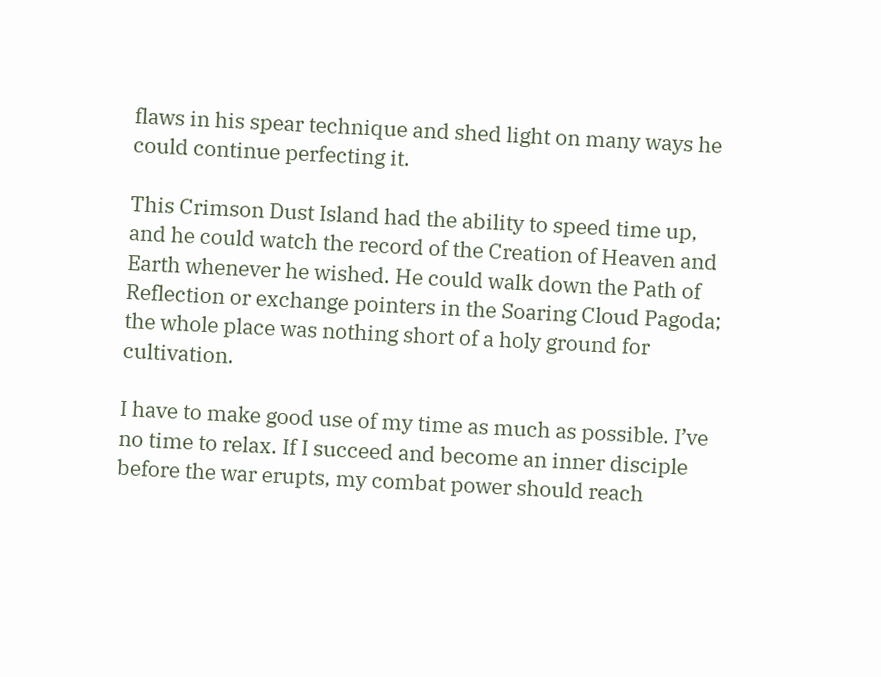flaws in his spear technique and shed light on many ways he could continue perfecting it.

This Crimson Dust Island had the ability to speed time up, and he could watch the record of the Creation of Heaven and Earth whenever he wished. He could walk down the Path of Reflection or exchange pointers in the Soaring Cloud Pagoda; the whole place was nothing short of a holy ground for cultivation.

I have to make good use of my time as much as possible. I’ve no time to relax. If I succeed and become an inner disciple before the war erupts, my combat power should reach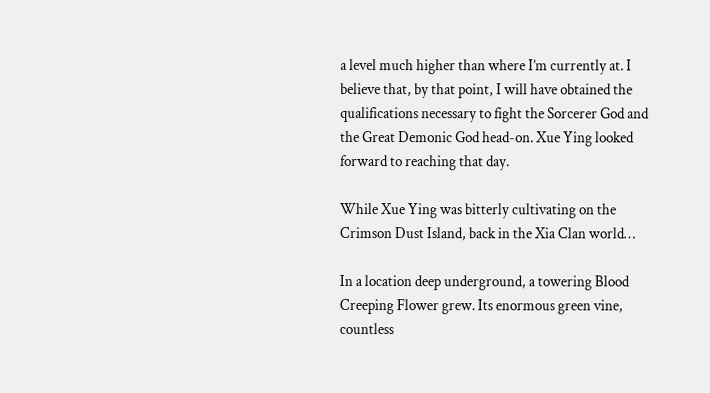a level much higher than where I’m currently at. I believe that, by that point, I will have obtained the qualifications necessary to fight the Sorcerer God and the Great Demonic God head-on. Xue Ying looked forward to reaching that day.

While Xue Ying was bitterly cultivating on the Crimson Dust Island, back in the Xia Clan world…

In a location deep underground, a towering Blood Creeping Flower grew. Its enormous green vine, countless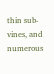thin sub-vines, and numerous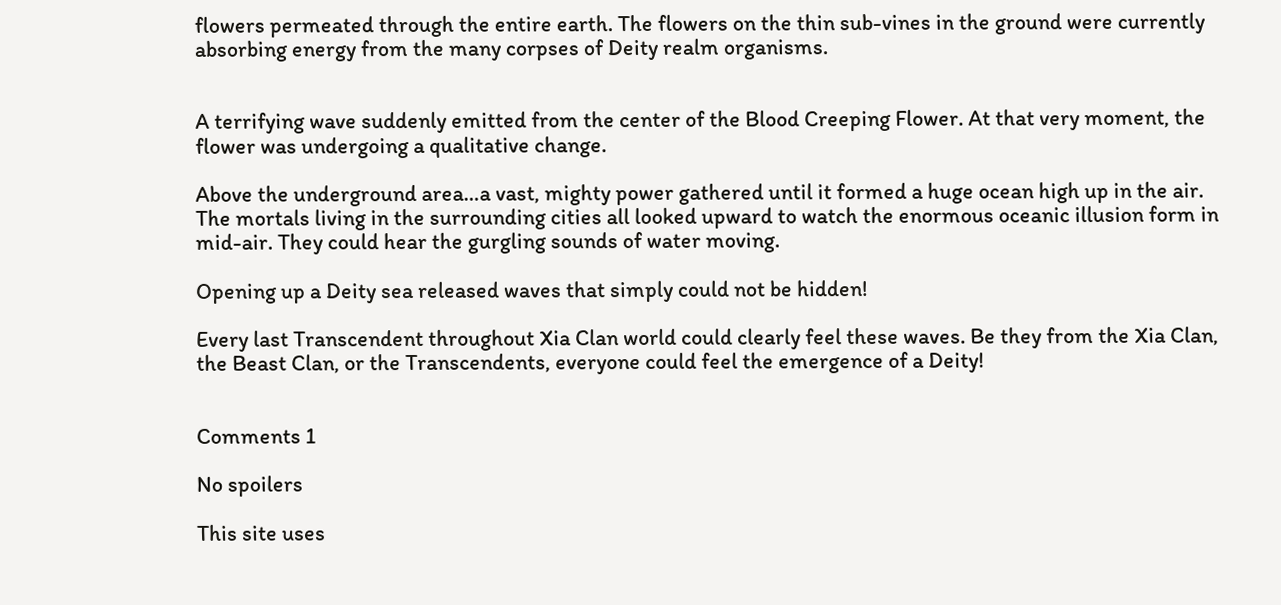flowers permeated through the entire earth. The flowers on the thin sub-vines in the ground were currently absorbing energy from the many corpses of Deity realm organisms.


A terrifying wave suddenly emitted from the center of the Blood Creeping Flower. At that very moment, the flower was undergoing a qualitative change.

Above the underground area…a vast, mighty power gathered until it formed a huge ocean high up in the air. The mortals living in the surrounding cities all looked upward to watch the enormous oceanic illusion form in mid-air. They could hear the gurgling sounds of water moving.

Opening up a Deity sea released waves that simply could not be hidden!

Every last Transcendent throughout Xia Clan world could clearly feel these waves. Be they from the Xia Clan, the Beast Clan, or the Transcendents, everyone could feel the emergence of a Deity!


Comments 1

No spoilers

This site uses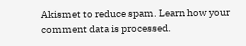Akismet to reduce spam. Learn how your comment data is processed.